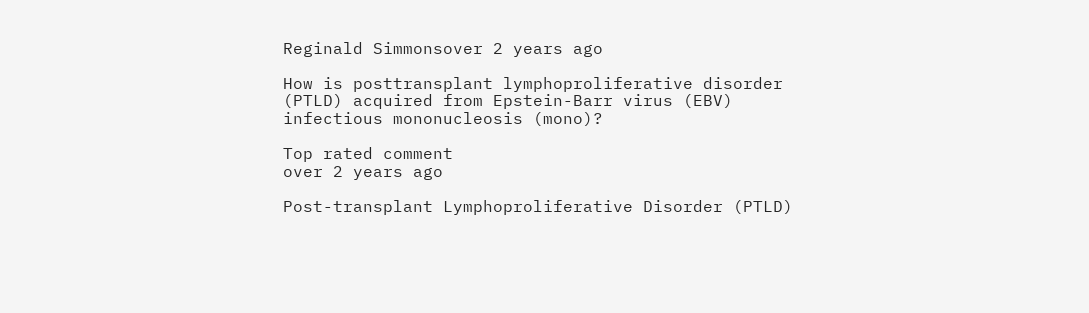Reginald Simmonsover 2 years ago

How is posttransplant lymphoproliferative disorder (PTLD) acquired from Epstein-Barr virus (EBV) infectious mononucleosis (mono)?

Top rated comment
over 2 years ago

Post-transplant Lymphoproliferative Disorder (PTLD)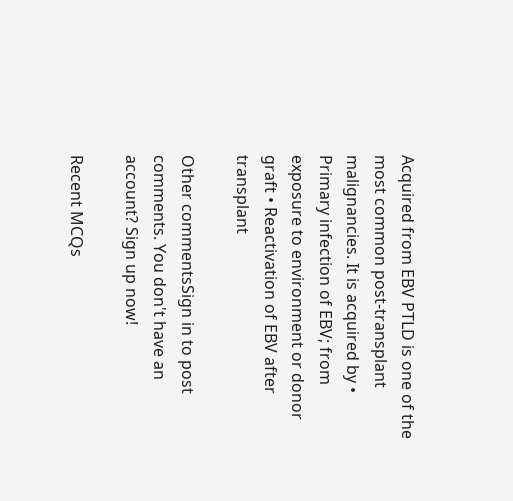Acquired from EBV PTLD is one of the most common post-transplant malignancies. It is acquired by • Primary infection of EBV; from exposure to environment or donor graft • Reactivation of EBV after transplant

Other commentsSign in to post comments. You don't have an account? Sign up now!

Recent MCQs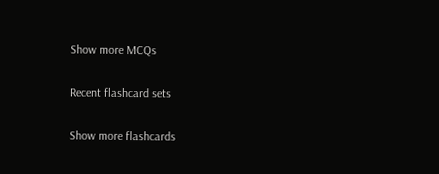Show more MCQs

Recent flashcard sets

Show more flashcards